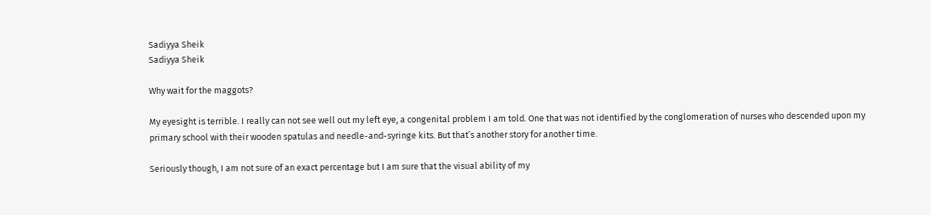Sadiyya Sheik
Sadiyya Sheik

Why wait for the maggots?

My eyesight is terrible. I really can not see well out my left eye, a congenital problem I am told. One that was not identified by the conglomeration of nurses who descended upon my primary school with their wooden spatulas and needle-and-syringe kits. But that’s another story for another time.

Seriously though, I am not sure of an exact percentage but I am sure that the visual ability of my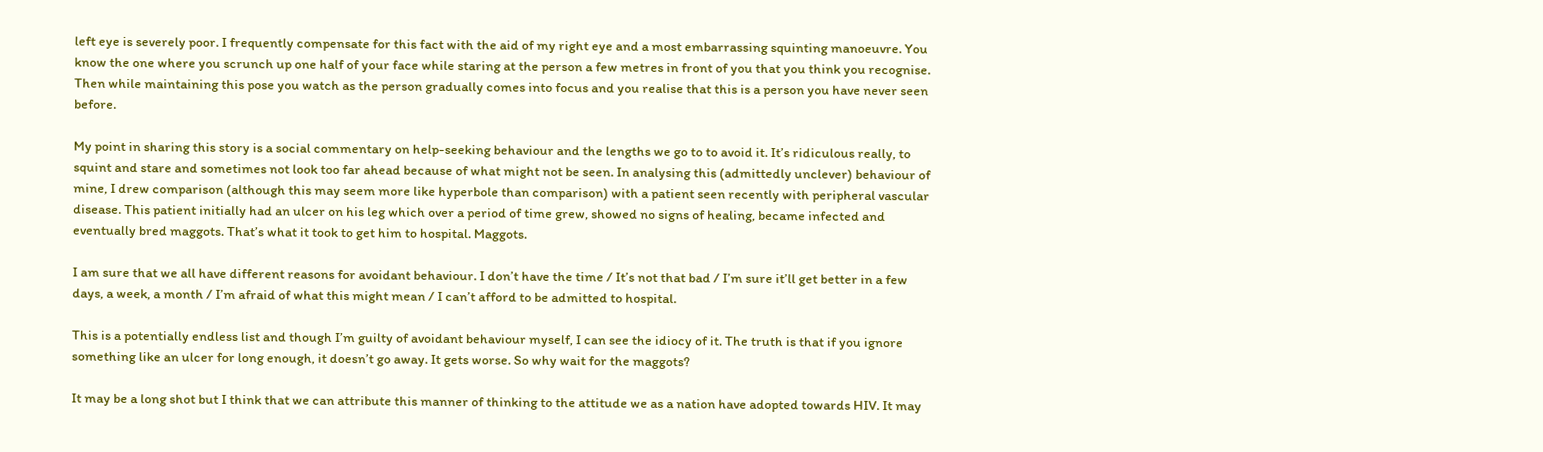left eye is severely poor. I frequently compensate for this fact with the aid of my right eye and a most embarrassing squinting manoeuvre. You know the one where you scrunch up one half of your face while staring at the person a few metres in front of you that you think you recognise. Then while maintaining this pose you watch as the person gradually comes into focus and you realise that this is a person you have never seen before.

My point in sharing this story is a social commentary on help-seeking behaviour and the lengths we go to to avoid it. It’s ridiculous really, to squint and stare and sometimes not look too far ahead because of what might not be seen. In analysing this (admittedly unclever) behaviour of mine, I drew comparison (although this may seem more like hyperbole than comparison) with a patient seen recently with peripheral vascular disease. This patient initially had an ulcer on his leg which over a period of time grew, showed no signs of healing, became infected and eventually bred maggots. That’s what it took to get him to hospital. Maggots.

I am sure that we all have different reasons for avoidant behaviour. I don’t have the time / It’s not that bad / I’m sure it’ll get better in a few days, a week, a month / I’m afraid of what this might mean / I can’t afford to be admitted to hospital.

This is a potentially endless list and though I’m guilty of avoidant behaviour myself, I can see the idiocy of it. The truth is that if you ignore something like an ulcer for long enough, it doesn’t go away. It gets worse. So why wait for the maggots?

It may be a long shot but I think that we can attribute this manner of thinking to the attitude we as a nation have adopted towards HIV. It may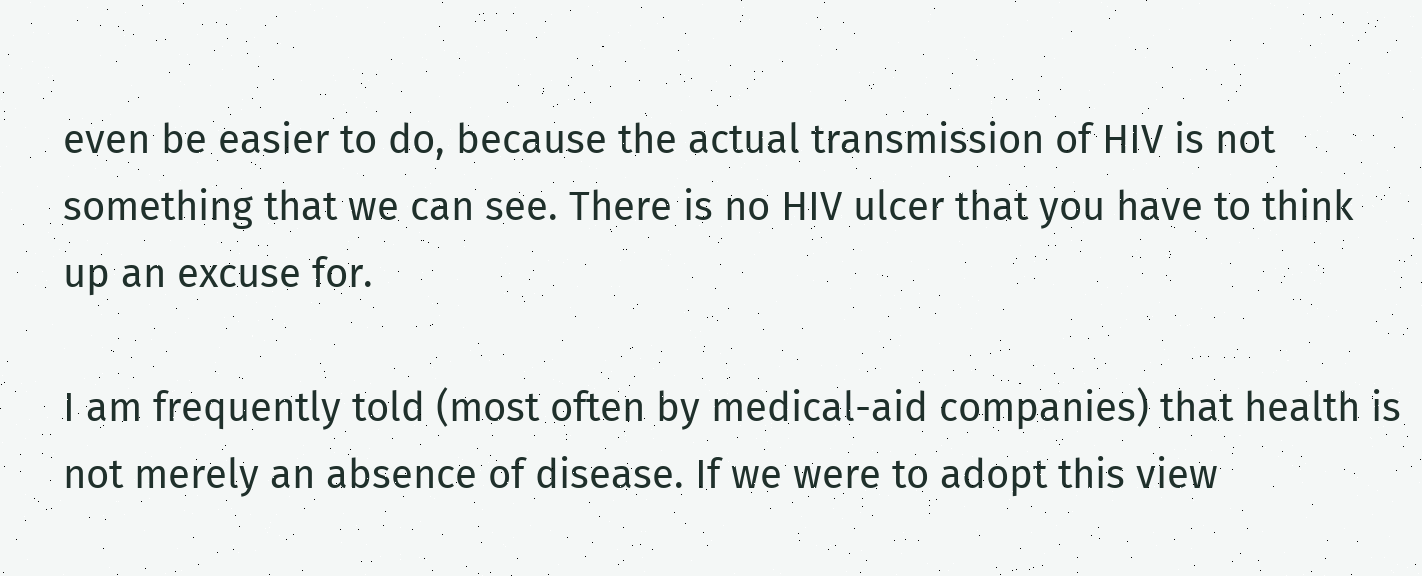even be easier to do, because the actual transmission of HIV is not something that we can see. There is no HIV ulcer that you have to think up an excuse for.

I am frequently told (most often by medical-aid companies) that health is not merely an absence of disease. If we were to adopt this view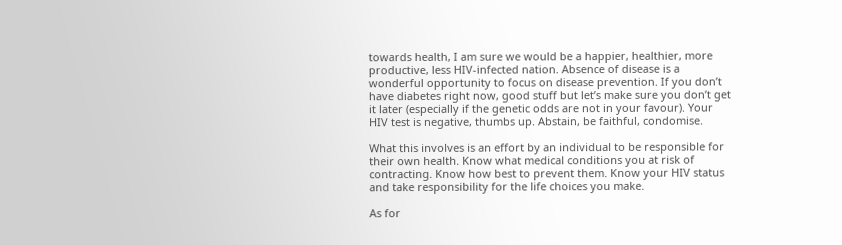towards health, I am sure we would be a happier, healthier, more productive, less HIV-infected nation. Absence of disease is a wonderful opportunity to focus on disease prevention. If you don’t have diabetes right now, good stuff but let’s make sure you don’t get it later (especially if the genetic odds are not in your favour). Your HIV test is negative, thumbs up. Abstain, be faithful, condomise.

What this involves is an effort by an individual to be responsible for their own health. Know what medical conditions you at risk of contracting. Know how best to prevent them. Know your HIV status and take responsibility for the life choices you make.

As for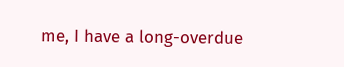me, I have a long-overdue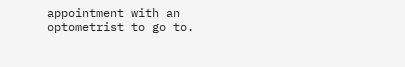appointment with an optometrist to go to.